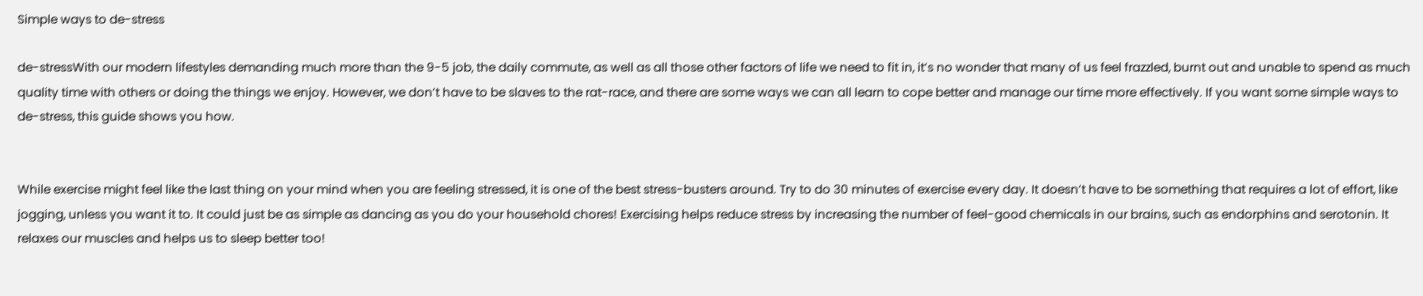Simple ways to de-stress

de-stressWith our modern lifestyles demanding much more than the 9-5 job, the daily commute, as well as all those other factors of life we need to fit in, it’s no wonder that many of us feel frazzled, burnt out and unable to spend as much quality time with others or doing the things we enjoy. However, we don’t have to be slaves to the rat-race, and there are some ways we can all learn to cope better and manage our time more effectively. If you want some simple ways to de-stress, this guide shows you how.


While exercise might feel like the last thing on your mind when you are feeling stressed, it is one of the best stress-busters around. Try to do 30 minutes of exercise every day. It doesn’t have to be something that requires a lot of effort, like jogging, unless you want it to. It could just be as simple as dancing as you do your household chores! Exercising helps reduce stress by increasing the number of feel-good chemicals in our brains, such as endorphins and serotonin. It relaxes our muscles and helps us to sleep better too!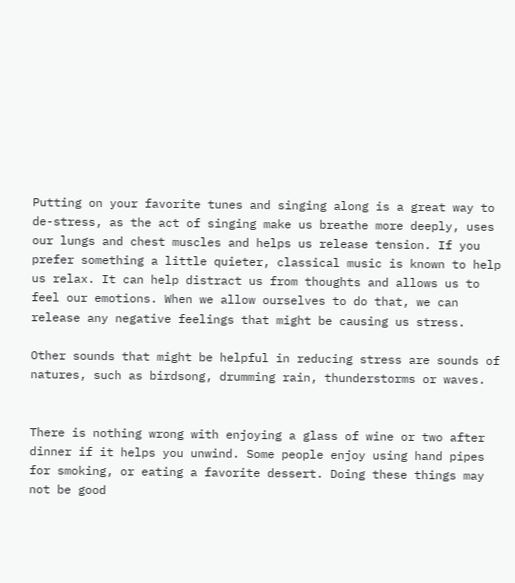Putting on your favorite tunes and singing along is a great way to de-stress, as the act of singing make us breathe more deeply, uses our lungs and chest muscles and helps us release tension. If you prefer something a little quieter, classical music is known to help us relax. It can help distract us from thoughts and allows us to feel our emotions. When we allow ourselves to do that, we can release any negative feelings that might be causing us stress.

Other sounds that might be helpful in reducing stress are sounds of natures, such as birdsong, drumming rain, thunderstorms or waves.


There is nothing wrong with enjoying a glass of wine or two after dinner if it helps you unwind. Some people enjoy using hand pipes for smoking, or eating a favorite dessert. Doing these things may not be good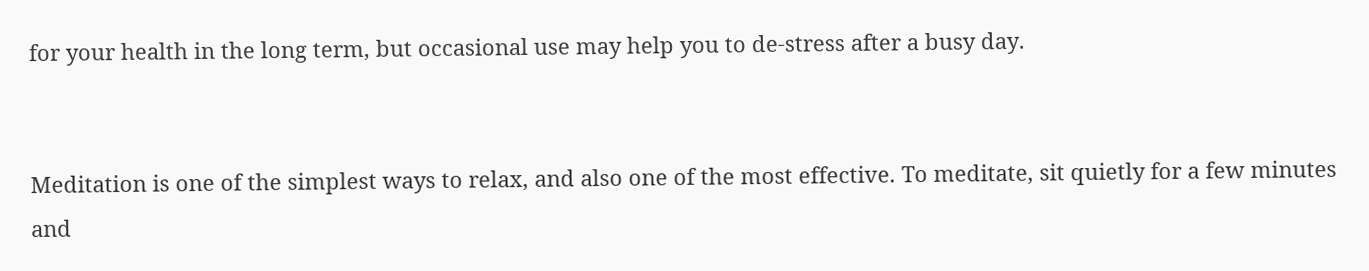for your health in the long term, but occasional use may help you to de-stress after a busy day.


Meditation is one of the simplest ways to relax, and also one of the most effective. To meditate, sit quietly for a few minutes and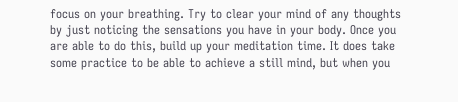focus on your breathing. Try to clear your mind of any thoughts by just noticing the sensations you have in your body. Once you are able to do this, build up your meditation time. It does take some practice to be able to achieve a still mind, but when you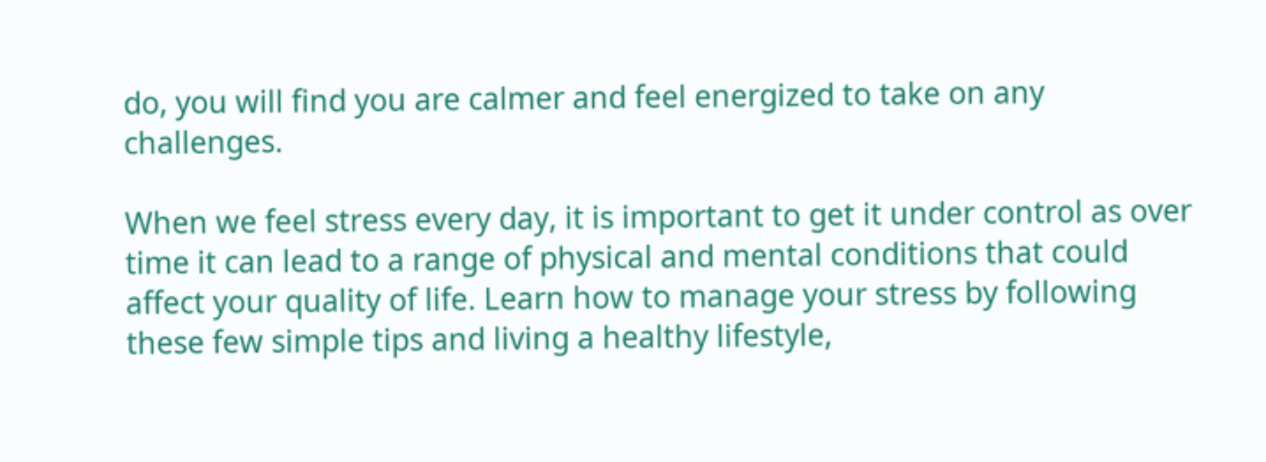do, you will find you are calmer and feel energized to take on any challenges.

When we feel stress every day, it is important to get it under control as over time it can lead to a range of physical and mental conditions that could affect your quality of life. Learn how to manage your stress by following these few simple tips and living a healthy lifestyle,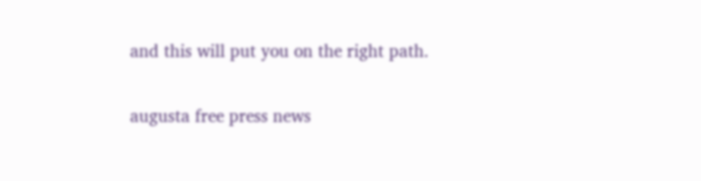and this will put you on the right path.

augusta free press news